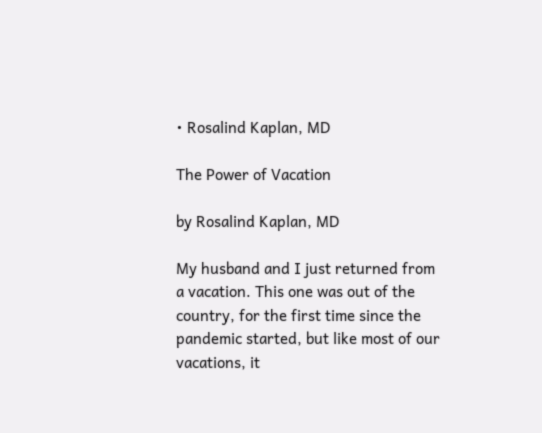• Rosalind Kaplan, MD

The Power of Vacation

by Rosalind Kaplan, MD

My husband and I just returned from a vacation. This one was out of the country, for the first time since the pandemic started, but like most of our vacations, it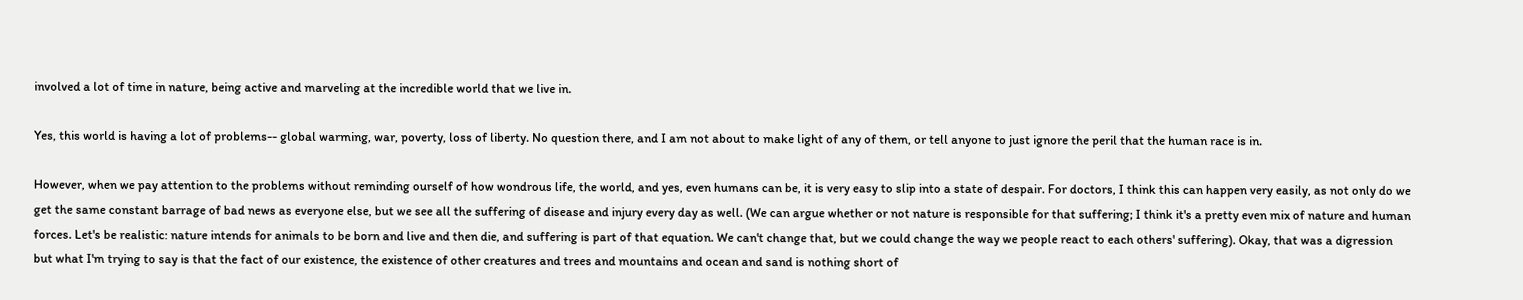involved a lot of time in nature, being active and marveling at the incredible world that we live in.

Yes, this world is having a lot of problems-- global warming, war, poverty, loss of liberty. No question there, and I am not about to make light of any of them, or tell anyone to just ignore the peril that the human race is in.

However, when we pay attention to the problems without reminding ourself of how wondrous life, the world, and yes, even humans can be, it is very easy to slip into a state of despair. For doctors, I think this can happen very easily, as not only do we get the same constant barrage of bad news as everyone else, but we see all the suffering of disease and injury every day as well. (We can argue whether or not nature is responsible for that suffering; I think it's a pretty even mix of nature and human forces. Let's be realistic: nature intends for animals to be born and live and then die, and suffering is part of that equation. We can't change that, but we could change the way we people react to each others' suffering). Okay, that was a digression but what I'm trying to say is that the fact of our existence, the existence of other creatures and trees and mountains and ocean and sand is nothing short of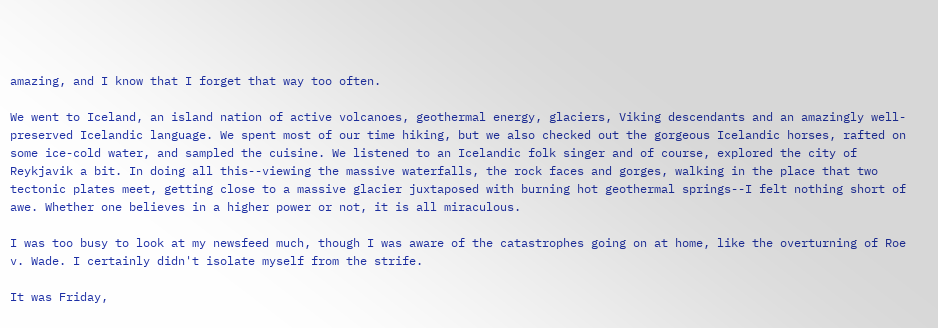amazing, and I know that I forget that way too often.

We went to Iceland, an island nation of active volcanoes, geothermal energy, glaciers, Viking descendants and an amazingly well-preserved Icelandic language. We spent most of our time hiking, but we also checked out the gorgeous Icelandic horses, rafted on some ice-cold water, and sampled the cuisine. We listened to an Icelandic folk singer and of course, explored the city of Reykjavik a bit. In doing all this--viewing the massive waterfalls, the rock faces and gorges, walking in the place that two tectonic plates meet, getting close to a massive glacier juxtaposed with burning hot geothermal springs--I felt nothing short of awe. Whether one believes in a higher power or not, it is all miraculous.

I was too busy to look at my newsfeed much, though I was aware of the catastrophes going on at home, like the overturning of Roe v. Wade. I certainly didn't isolate myself from the strife.

It was Friday,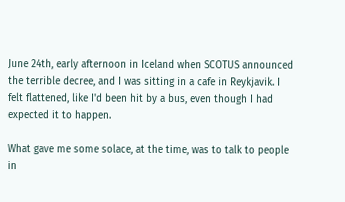June 24th, early afternoon in Iceland when SCOTUS announced the terrible decree, and I was sitting in a cafe in Reykjavik. I felt flattened, like I'd been hit by a bus, even though I had expected it to happen.

What gave me some solace, at the time, was to talk to people in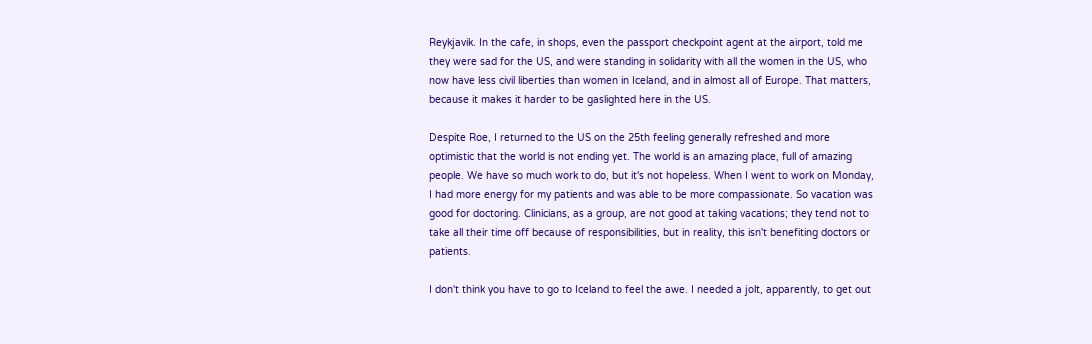Reykjavik. In the cafe, in shops, even the passport checkpoint agent at the airport, told me they were sad for the US, and were standing in solidarity with all the women in the US, who now have less civil liberties than women in Iceland, and in almost all of Europe. That matters, because it makes it harder to be gaslighted here in the US.

Despite Roe, I returned to the US on the 25th feeling generally refreshed and more optimistic that the world is not ending yet. The world is an amazing place, full of amazing people. We have so much work to do, but it's not hopeless. When I went to work on Monday, I had more energy for my patients and was able to be more compassionate. So vacation was good for doctoring. Clinicians, as a group, are not good at taking vacations; they tend not to take all their time off because of responsibilities, but in reality, this isn't benefiting doctors or patients.

I don't think you have to go to Iceland to feel the awe. I needed a jolt, apparently, to get out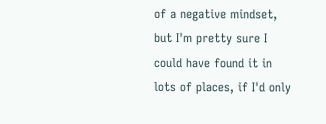of a negative mindset, but I'm pretty sure I could have found it in lots of places, if I'd only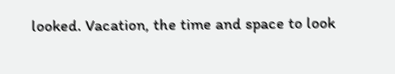looked. Vacation, the time and space to look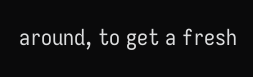around, to get a fresh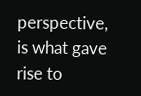perspective, is what gave rise to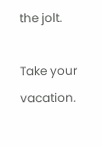the jolt.

Take your vacation.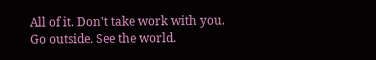All of it. Don't take work with you. Go outside. See the world.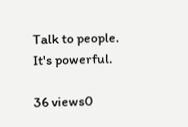Talk to people. It's powerful.

36 views0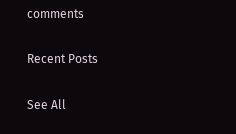comments

Recent Posts

See All